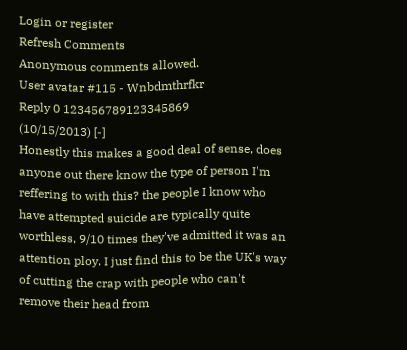Login or register
Refresh Comments
Anonymous comments allowed.
User avatar #115 - Wnbdmthrfkr
Reply 0 123456789123345869
(10/15/2013) [-]
Honestly this makes a good deal of sense, does anyone out there know the type of person I'm reffering to with this? the people I know who have attempted suicide are typically quite worthless, 9/10 times they've admitted it was an attention ploy. I just find this to be the UK's way of cutting the crap with people who can't remove their head from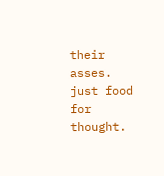their asses. just food for thought.